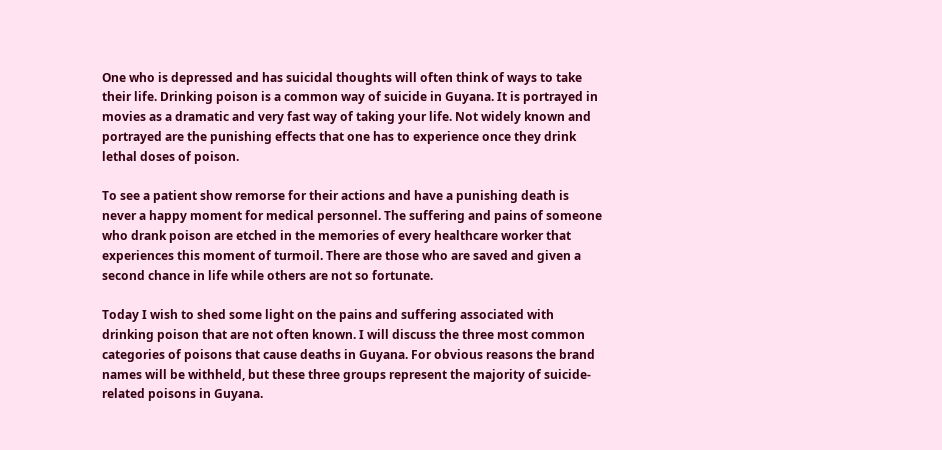One who is depressed and has suicidal thoughts will often think of ways to take their life. Drinking poison is a common way of suicide in Guyana. It is portrayed in movies as a dramatic and very fast way of taking your life. Not widely known and portrayed are the punishing effects that one has to experience once they drink lethal doses of poison.

To see a patient show remorse for their actions and have a punishing death is never a happy moment for medical personnel. The suffering and pains of someone who drank poison are etched in the memories of every healthcare worker that experiences this moment of turmoil. There are those who are saved and given a second chance in life while others are not so fortunate.

Today I wish to shed some light on the pains and suffering associated with drinking poison that are not often known. I will discuss the three most common categories of poisons that cause deaths in Guyana. For obvious reasons the brand names will be withheld, but these three groups represent the majority of suicide-related poisons in Guyana.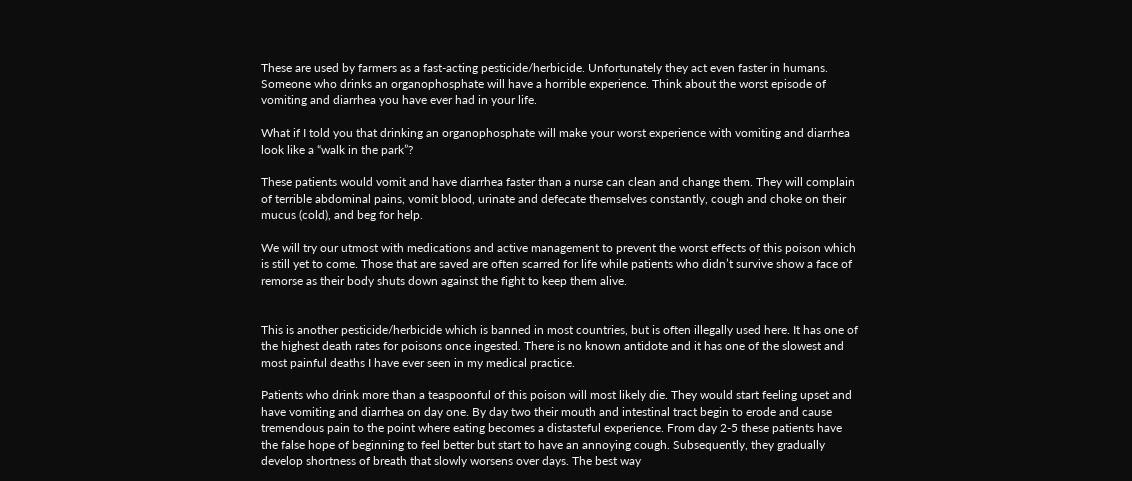These are used by farmers as a fast-acting pesticide/herbicide. Unfortunately they act even faster in humans. Someone who drinks an organophosphate will have a horrible experience. Think about the worst episode of vomiting and diarrhea you have ever had in your life.

What if I told you that drinking an organophosphate will make your worst experience with vomiting and diarrhea look like a “walk in the park”?

These patients would vomit and have diarrhea faster than a nurse can clean and change them. They will complain of terrible abdominal pains, vomit blood, urinate and defecate themselves constantly, cough and choke on their mucus (cold), and beg for help.

We will try our utmost with medications and active management to prevent the worst effects of this poison which is still yet to come. Those that are saved are often scarred for life while patients who didn’t survive show a face of remorse as their body shuts down against the fight to keep them alive.


This is another pesticide/herbicide which is banned in most countries, but is often illegally used here. It has one of the highest death rates for poisons once ingested. There is no known antidote and it has one of the slowest and most painful deaths I have ever seen in my medical practice.

Patients who drink more than a teaspoonful of this poison will most likely die. They would start feeling upset and have vomiting and diarrhea on day one. By day two their mouth and intestinal tract begin to erode and cause tremendous pain to the point where eating becomes a distasteful experience. From day 2-5 these patients have the false hope of beginning to feel better but start to have an annoying cough. Subsequently, they gradually develop shortness of breath that slowly worsens over days. The best way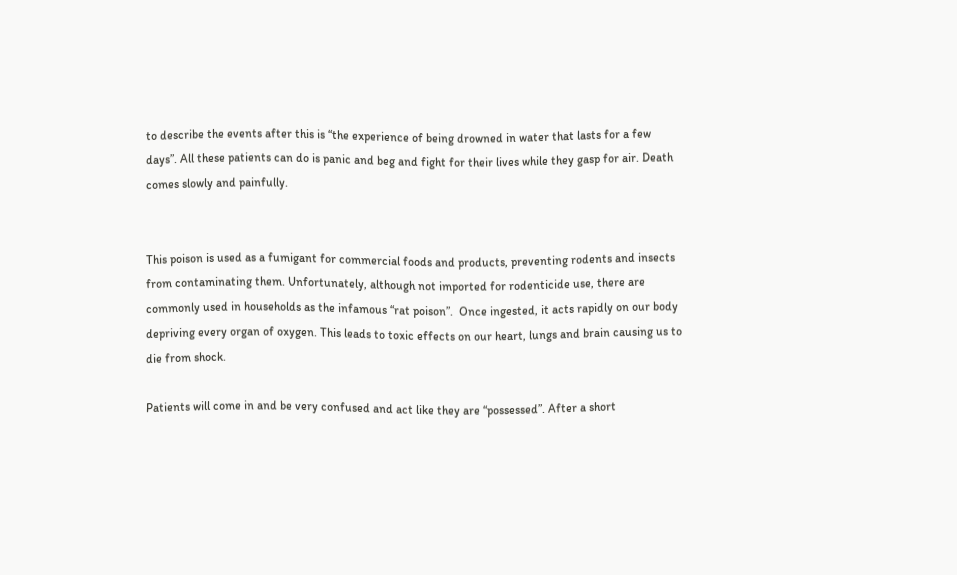to describe the events after this is “the experience of being drowned in water that lasts for a few days”. All these patients can do is panic and beg and fight for their lives while they gasp for air. Death comes slowly and painfully.


This poison is used as a fumigant for commercial foods and products, preventing rodents and insects from contaminating them. Unfortunately, although not imported for rodenticide use, there are commonly used in households as the infamous “rat poison”.  Once ingested, it acts rapidly on our body depriving every organ of oxygen. This leads to toxic effects on our heart, lungs and brain causing us to die from shock.

Patients will come in and be very confused and act like they are “possessed”. After a short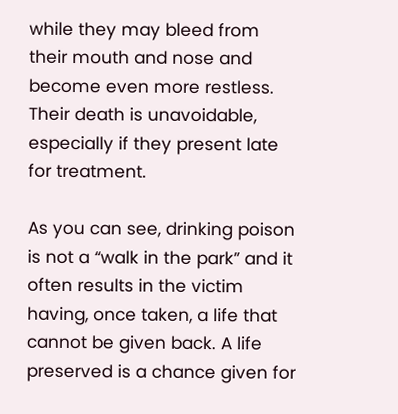while they may bleed from their mouth and nose and become even more restless. Their death is unavoidable, especially if they present late for treatment.

As you can see, drinking poison is not a “walk in the park” and it often results in the victim having, once taken, a life that cannot be given back. A life preserved is a chance given for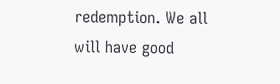redemption. We all will have good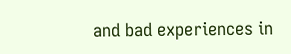and bad experiences in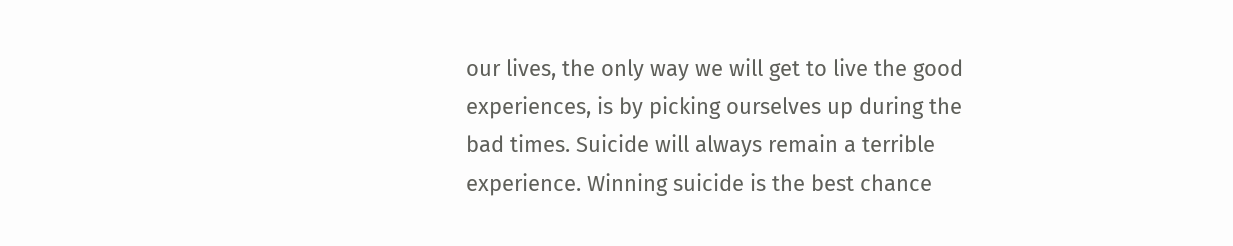our lives, the only way we will get to live the good experiences, is by picking ourselves up during the bad times. Suicide will always remain a terrible experience. Winning suicide is the best chance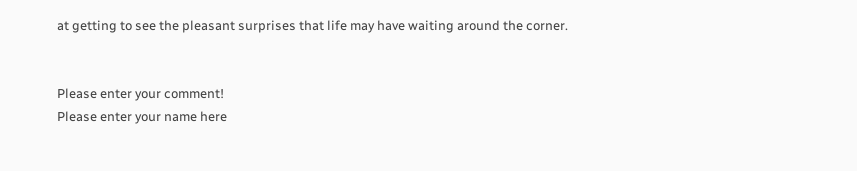at getting to see the pleasant surprises that life may have waiting around the corner.


Please enter your comment!
Please enter your name here